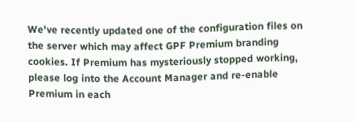We've recently updated one of the configuration files on the server which may affect GPF Premium branding cookies. If Premium has mysteriously stopped working, please log into the Account Manager and re-enable Premium in each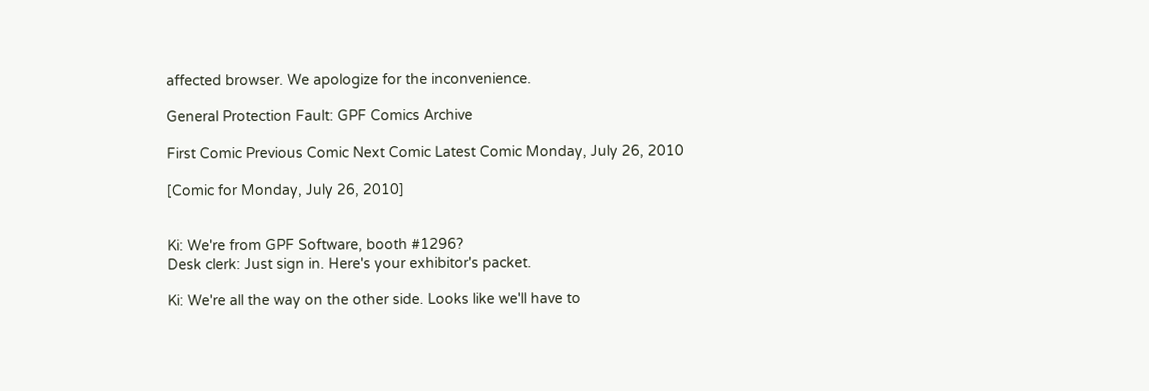affected browser. We apologize for the inconvenience.

General Protection Fault: GPF Comics Archive

First Comic Previous Comic Next Comic Latest Comic Monday, July 26, 2010

[Comic for Monday, July 26, 2010]


Ki: We're from GPF Software, booth #1296?
Desk clerk: Just sign in. Here's your exhibitor's packet.

Ki: We're all the way on the other side. Looks like we'll have to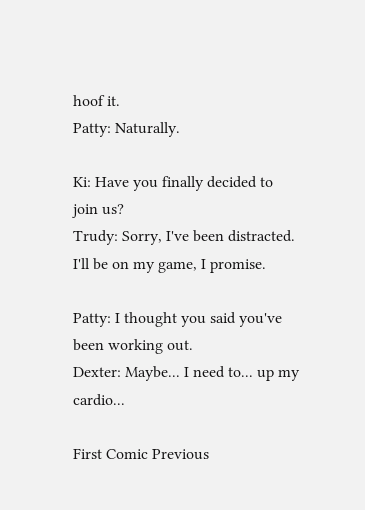hoof it.
Patty: Naturally.

Ki: Have you finally decided to join us?
Trudy: Sorry, I've been distracted. I'll be on my game, I promise.

Patty: I thought you said you've been working out.
Dexter: Maybe... I need to... up my cardio...

First Comic Previous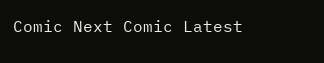Comic Next Comic Latest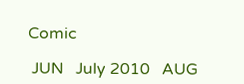Comic

 JUN   July 2010   AUG